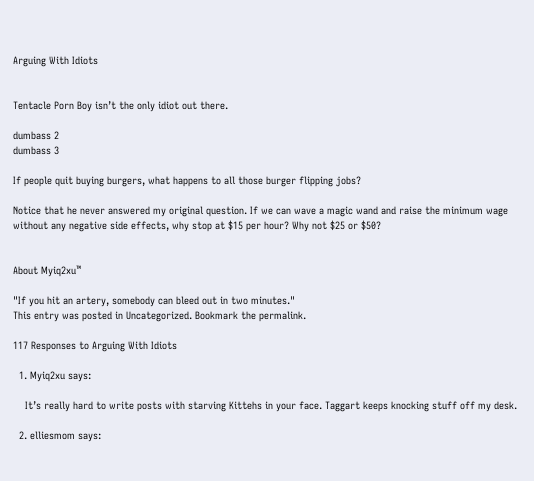Arguing With Idiots


Tentacle Porn Boy isn’t the only idiot out there.

dumbass 2
dumbass 3

If people quit buying burgers, what happens to all those burger flipping jobs?

Notice that he never answered my original question. If we can wave a magic wand and raise the minimum wage without any negative side effects, why stop at $15 per hour? Why not $25 or $50?


About Myiq2xu™

"If you hit an artery, somebody can bleed out in two minutes."
This entry was posted in Uncategorized. Bookmark the permalink.

117 Responses to Arguing With Idiots

  1. Myiq2xu says:

    It’s really hard to write posts with starving Kittehs in your face. Taggart keeps knocking stuff off my desk.

  2. elliesmom says: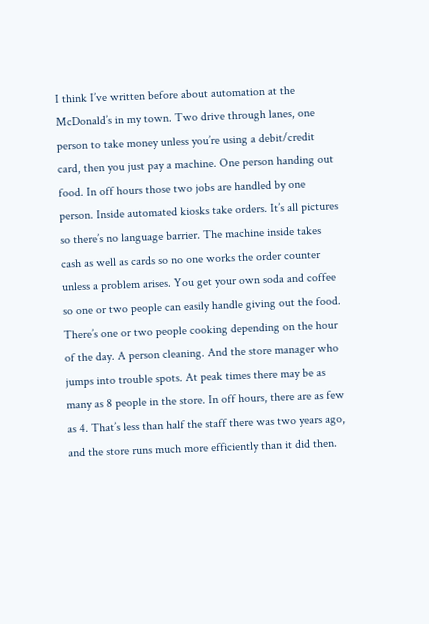I think I’ve written before about automation at the McDonald’s in my town. Two drive through lanes, one person to take money unless you’re using a debit/credit card, then you just pay a machine. One person handing out food. In off hours those two jobs are handled by one person. Inside automated kiosks take orders. It’s all pictures so there’s no language barrier. The machine inside takes cash as well as cards so no one works the order counter unless a problem arises. You get your own soda and coffee so one or two people can easily handle giving out the food. There’s one or two people cooking depending on the hour of the day. A person cleaning. And the store manager who jumps into trouble spots. At peak times there may be as many as 8 people in the store. In off hours, there are as few as 4. That’s less than half the staff there was two years ago, and the store runs much more efficiently than it did then.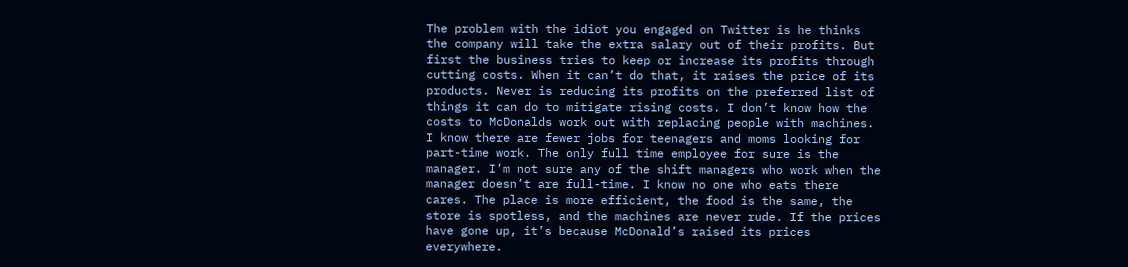The problem with the idiot you engaged on Twitter is he thinks the company will take the extra salary out of their profits. But first the business tries to keep or increase its profits through cutting costs. When it can’t do that, it raises the price of its products. Never is reducing its profits on the preferred list of things it can do to mitigate rising costs. I don’t know how the costs to McDonalds work out with replacing people with machines. I know there are fewer jobs for teenagers and moms looking for part-time work. The only full time employee for sure is the manager. I’m not sure any of the shift managers who work when the manager doesn’t are full-time. I know no one who eats there cares. The place is more efficient, the food is the same, the store is spotless, and the machines are never rude. If the prices have gone up, it’s because McDonald’s raised its prices everywhere.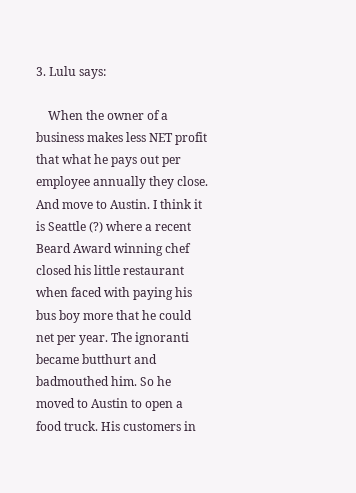3. Lulu says:

    When the owner of a business makes less NET profit that what he pays out per employee annually they close. And move to Austin. I think it is Seattle (?) where a recent Beard Award winning chef closed his little restaurant when faced with paying his bus boy more that he could net per year. The ignoranti became butthurt and badmouthed him. So he moved to Austin to open a food truck. His customers in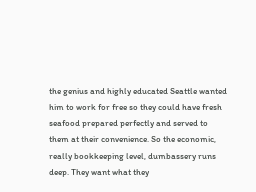the genius and highly educated Seattle wanted him to work for free so they could have fresh seafood prepared perfectly and served to them at their convenience. So the economic, really bookkeeping level, dumbassery runs deep. They want what they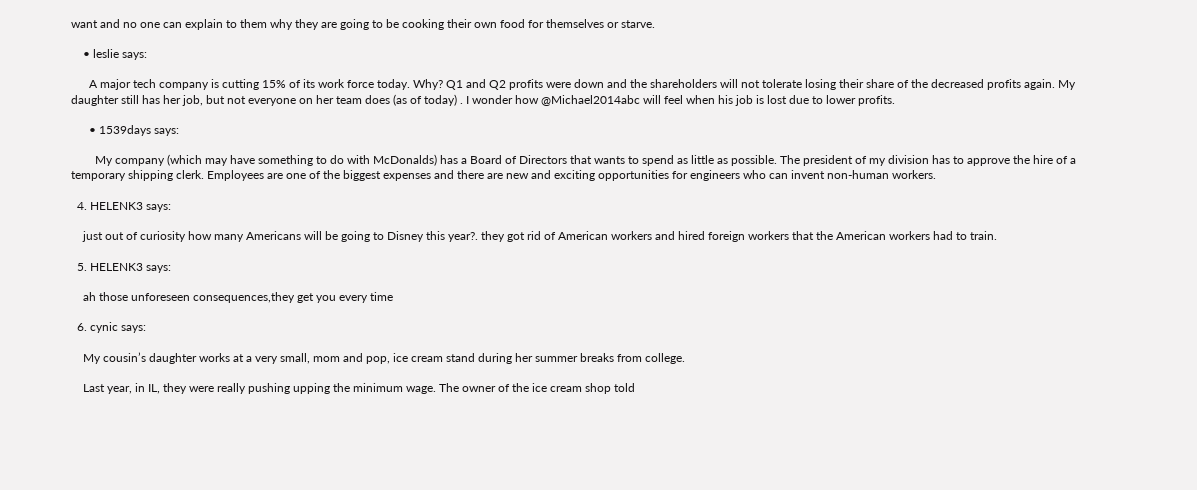want and no one can explain to them why they are going to be cooking their own food for themselves or starve.

    • leslie says:

      A major tech company is cutting 15% of its work force today. Why? Q1 and Q2 profits were down and the shareholders will not tolerate losing their share of the decreased profits again. My daughter still has her job, but not everyone on her team does (as of today) . I wonder how @Michael2014abc will feel when his job is lost due to lower profits.

      • 1539days says:

        My company (which may have something to do with McDonalds) has a Board of Directors that wants to spend as little as possible. The president of my division has to approve the hire of a temporary shipping clerk. Employees are one of the biggest expenses and there are new and exciting opportunities for engineers who can invent non-human workers.

  4. HELENK3 says:

    just out of curiosity how many Americans will be going to Disney this year?. they got rid of American workers and hired foreign workers that the American workers had to train.

  5. HELENK3 says:

    ah those unforeseen consequences,they get you every time

  6. cynic says:

    My cousin’s daughter works at a very small, mom and pop, ice cream stand during her summer breaks from college.

    Last year, in IL, they were really pushing upping the minimum wage. The owner of the ice cream shop told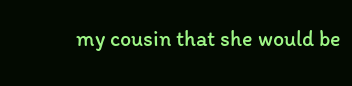my cousin that she would be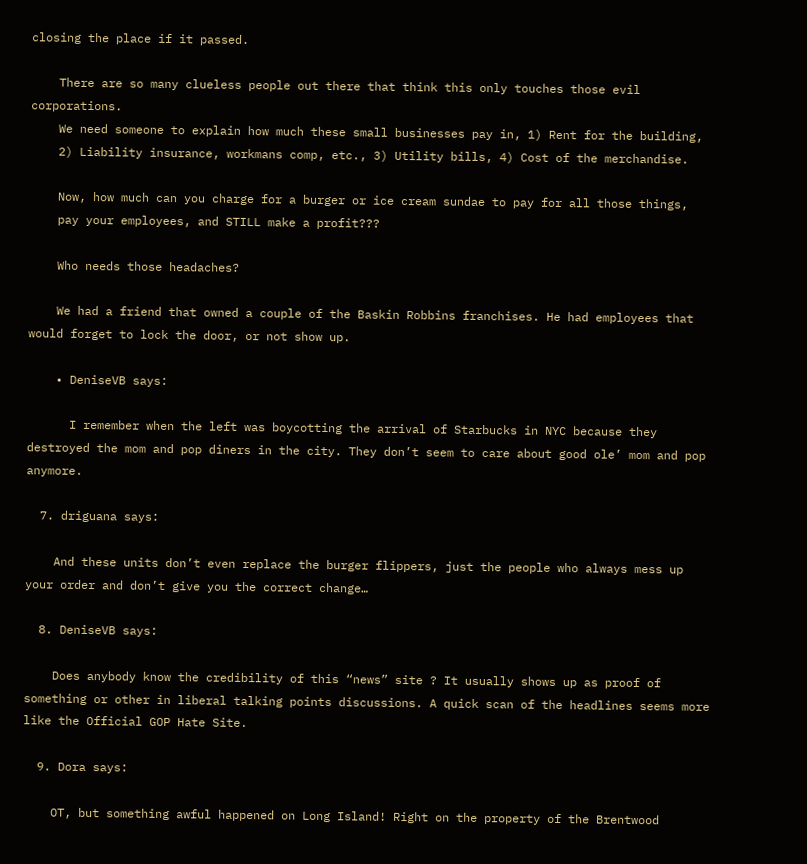closing the place if it passed.

    There are so many clueless people out there that think this only touches those evil corporations.
    We need someone to explain how much these small businesses pay in, 1) Rent for the building,
    2) Liability insurance, workmans comp, etc., 3) Utility bills, 4) Cost of the merchandise.

    Now, how much can you charge for a burger or ice cream sundae to pay for all those things,
    pay your employees, and STILL make a profit???

    Who needs those headaches?

    We had a friend that owned a couple of the Baskin Robbins franchises. He had employees that would forget to lock the door, or not show up.

    • DeniseVB says:

      I remember when the left was boycotting the arrival of Starbucks in NYC because they destroyed the mom and pop diners in the city. They don’t seem to care about good ole’ mom and pop anymore.

  7. driguana says:

    And these units don’t even replace the burger flippers, just the people who always mess up your order and don’t give you the correct change…

  8. DeniseVB says:

    Does anybody know the credibility of this “news” site ? It usually shows up as proof of something or other in liberal talking points discussions. A quick scan of the headlines seems more like the Official GOP Hate Site.

  9. Dora says:

    OT, but something awful happened on Long Island! Right on the property of the Brentwood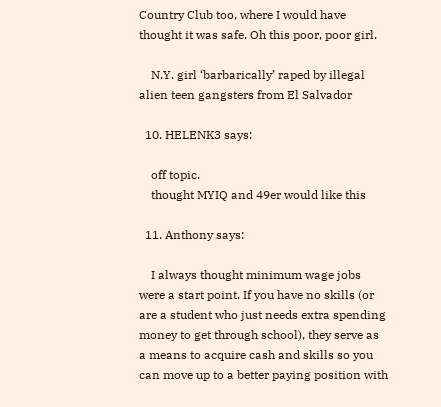Country Club too, where I would have thought it was safe. Oh this poor, poor girl.

    N.Y. girl ‘barbarically’ raped by illegal alien teen gangsters from El Salvador

  10. HELENK3 says:

    off topic.
    thought MYIQ and 49er would like this

  11. Anthony says:

    I always thought minimum wage jobs were a start point. If you have no skills (or are a student who just needs extra spending money to get through school), they serve as a means to acquire cash and skills so you can move up to a better paying position with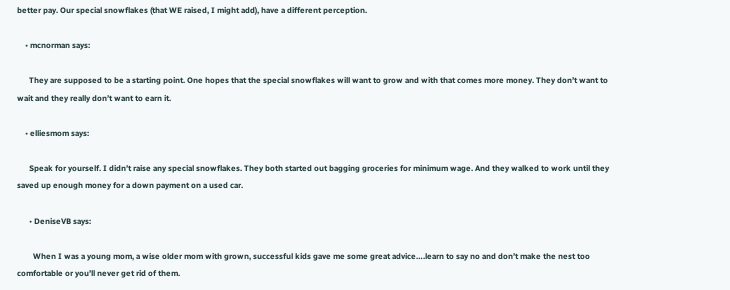better pay. Our special snowflakes (that WE raised, I might add), have a different perception.

    • mcnorman says:

      They are supposed to be a starting point. One hopes that the special snowflakes will want to grow and with that comes more money. They don’t want to wait and they really don’t want to earn it.

    • elliesmom says:

      Speak for yourself. I didn’t raise any special snowflakes. They both started out bagging groceries for minimum wage. And they walked to work until they saved up enough money for a down payment on a used car.

      • DeniseVB says:

        When I was a young mom, a wise older mom with grown, successful kids gave me some great advice….learn to say no and don’t make the nest too comfortable or you’ll never get rid of them.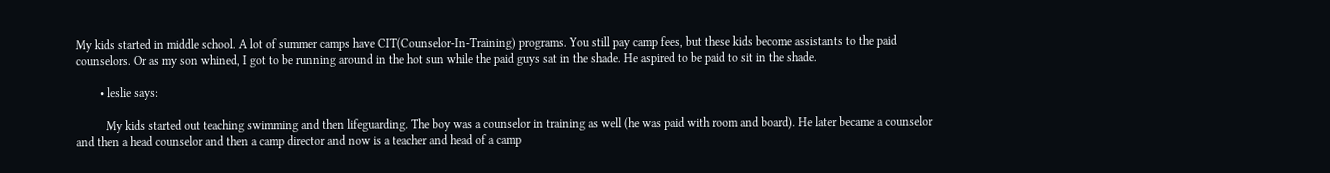My kids started in middle school. A lot of summer camps have CIT(Counselor-In-Training) programs. You still pay camp fees, but these kids become assistants to the paid counselors. Or as my son whined, I got to be running around in the hot sun while the paid guys sat in the shade. He aspired to be paid to sit in the shade.

        • leslie says:

          My kids started out teaching swimming and then lifeguarding. The boy was a counselor in training as well (he was paid with room and board). He later became a counselor and then a head counselor and then a camp director and now is a teacher and head of a camp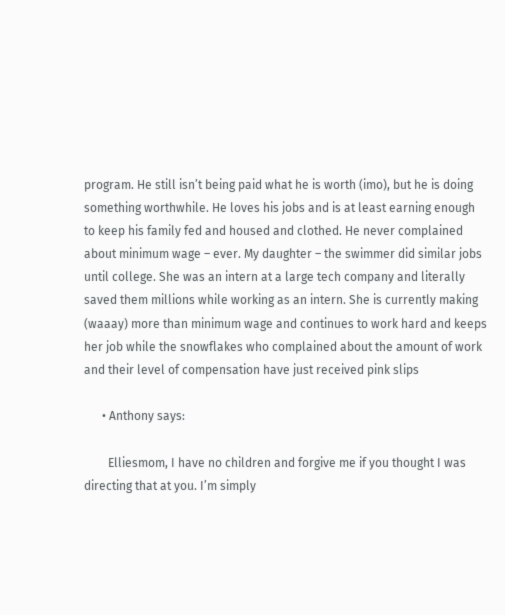program. He still isn’t being paid what he is worth (imo), but he is doing something worthwhile. He loves his jobs and is at least earning enough to keep his family fed and housed and clothed. He never complained about minimum wage – ever. My daughter – the swimmer did similar jobs until college. She was an intern at a large tech company and literally saved them millions while working as an intern. She is currently making (waaay) more than minimum wage and continues to work hard and keeps her job while the snowflakes who complained about the amount of work and their level of compensation have just received pink slips

      • Anthony says:

        Elliesmom, I have no children and forgive me if you thought I was directing that at you. I’m simply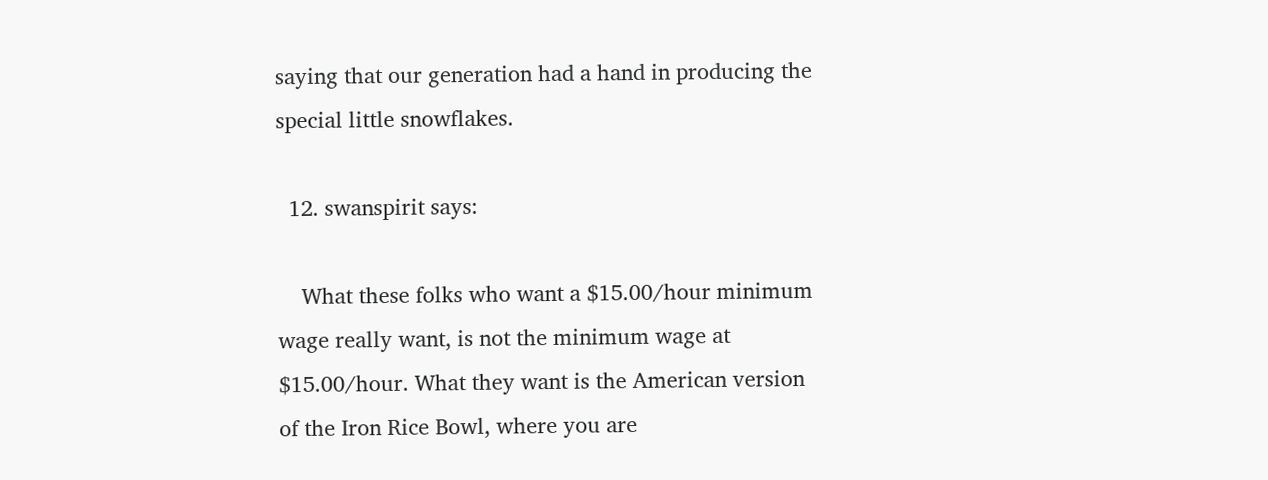saying that our generation had a hand in producing the special little snowflakes.

  12. swanspirit says:

    What these folks who want a $15.00/hour minimum wage really want, is not the minimum wage at $15.00/hour. What they want is the American version of the Iron Rice Bowl, where you are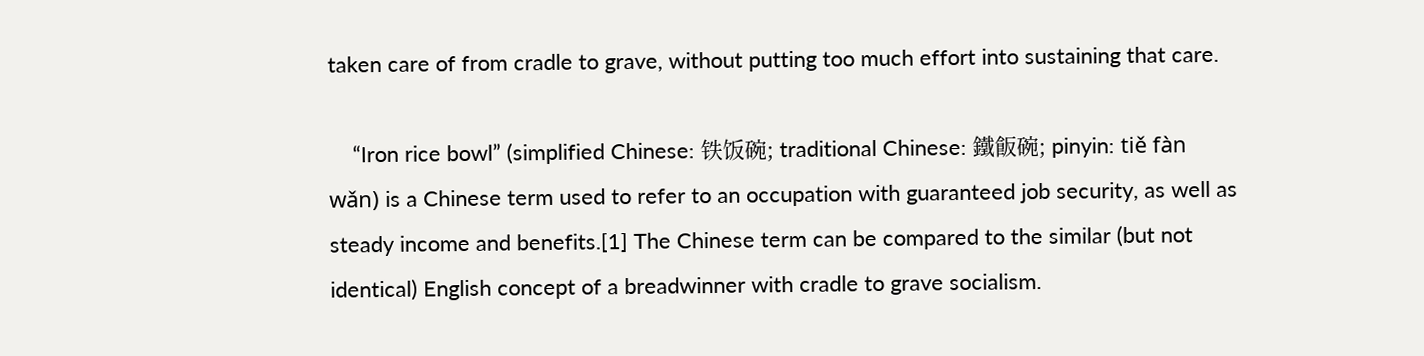taken care of from cradle to grave, without putting too much effort into sustaining that care.

    “Iron rice bowl” (simplified Chinese: 铁饭碗; traditional Chinese: 鐵飯碗; pinyin: tiě fàn wǎn) is a Chinese term used to refer to an occupation with guaranteed job security, as well as steady income and benefits.[1] The Chinese term can be compared to the similar (but not identical) English concept of a breadwinner with cradle to grave socialism.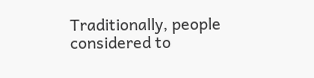Traditionally, people considered to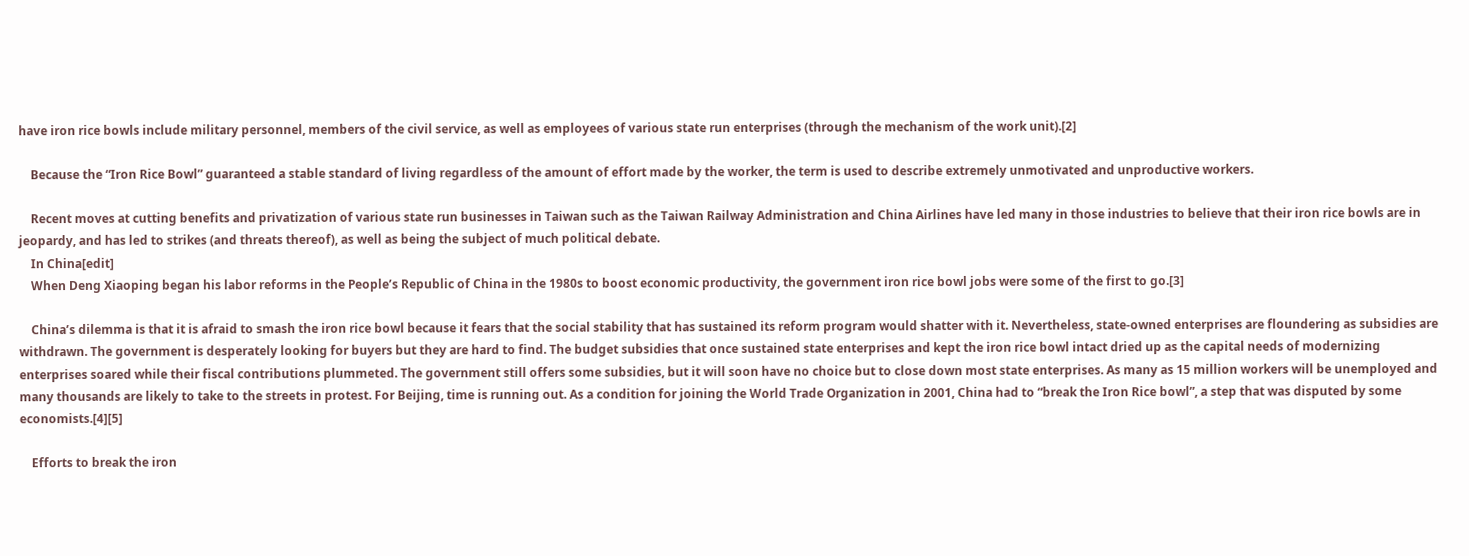have iron rice bowls include military personnel, members of the civil service, as well as employees of various state run enterprises (through the mechanism of the work unit).[2]

    Because the “Iron Rice Bowl” guaranteed a stable standard of living regardless of the amount of effort made by the worker, the term is used to describe extremely unmotivated and unproductive workers.

    Recent moves at cutting benefits and privatization of various state run businesses in Taiwan such as the Taiwan Railway Administration and China Airlines have led many in those industries to believe that their iron rice bowls are in jeopardy, and has led to strikes (and threats thereof), as well as being the subject of much political debate.
    In China[edit]
    When Deng Xiaoping began his labor reforms in the People’s Republic of China in the 1980s to boost economic productivity, the government iron rice bowl jobs were some of the first to go.[3]

    China’s dilemma is that it is afraid to smash the iron rice bowl because it fears that the social stability that has sustained its reform program would shatter with it. Nevertheless, state-owned enterprises are floundering as subsidies are withdrawn. The government is desperately looking for buyers but they are hard to find. The budget subsidies that once sustained state enterprises and kept the iron rice bowl intact dried up as the capital needs of modernizing enterprises soared while their fiscal contributions plummeted. The government still offers some subsidies, but it will soon have no choice but to close down most state enterprises. As many as 15 million workers will be unemployed and many thousands are likely to take to the streets in protest. For Beijing, time is running out. As a condition for joining the World Trade Organization in 2001, China had to “break the Iron Rice bowl”, a step that was disputed by some economists.[4][5]

    Efforts to break the iron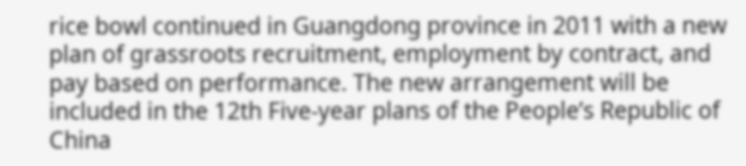rice bowl continued in Guangdong province in 2011 with a new plan of grassroots recruitment, employment by contract, and pay based on performance. The new arrangement will be included in the 12th Five-year plans of the People’s Republic of China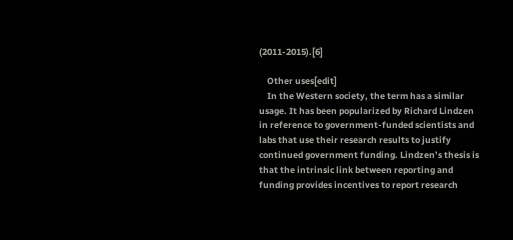(2011-2015).[6]

    Other uses[edit]
    In the Western society, the term has a similar usage. It has been popularized by Richard Lindzen in reference to government-funded scientists and labs that use their research results to justify continued government funding. Lindzen’s thesis is that the intrinsic link between reporting and funding provides incentives to report research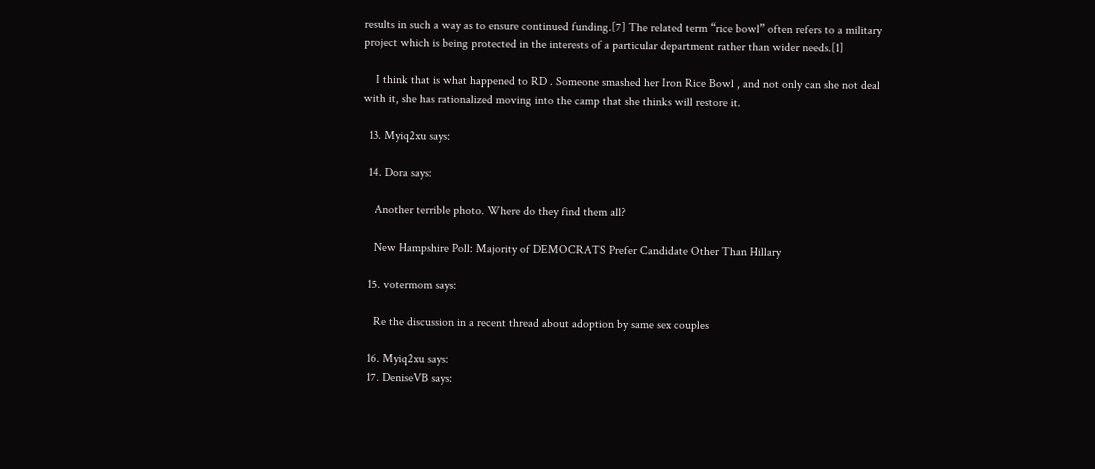results in such a way as to ensure continued funding.[7] The related term “rice bowl” often refers to a military project which is being protected in the interests of a particular department rather than wider needs.[1]

    I think that is what happened to RD . Someone smashed her Iron Rice Bowl , and not only can she not deal with it, she has rationalized moving into the camp that she thinks will restore it.

  13. Myiq2xu says:

  14. Dora says:

    Another terrible photo. Where do they find them all?

    New Hampshire Poll: Majority of DEMOCRATS Prefer Candidate Other Than Hillary

  15. votermom says:

    Re the discussion in a recent thread about adoption by same sex couples

  16. Myiq2xu says:
  17. DeniseVB says: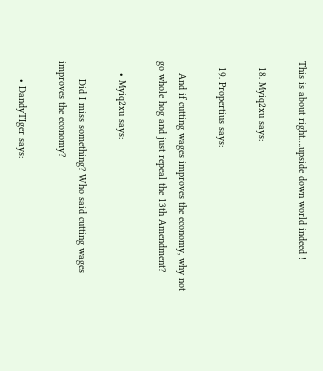This is about right….upside down world indeed !

  18. Myiq2xu says:

  19. Propertius says:

    And if cutting wages improves the economy, why not go whole hog and just repeal the 13th Amendment?

    • Myiq2xu says:

      Did I miss something? Who said cutting wages improves the economy?

      • DandyTIger says: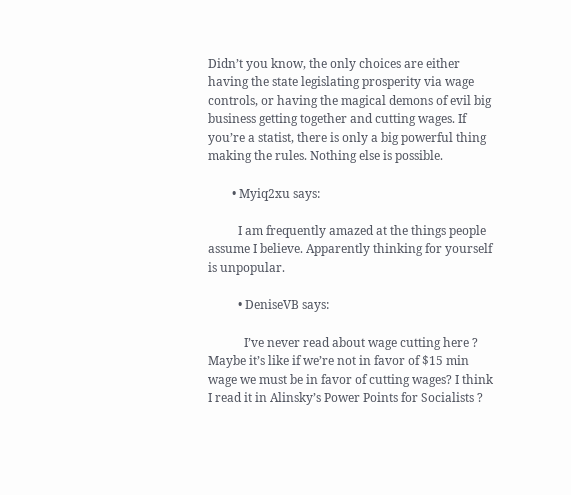Didn’t you know, the only choices are either having the state legislating prosperity via wage controls, or having the magical demons of evil big business getting together and cutting wages. If you’re a statist, there is only a big powerful thing making the rules. Nothing else is possible.

        • Myiq2xu says:

          I am frequently amazed at the things people assume I believe. Apparently thinking for yourself is unpopular.

          • DeniseVB says:

            I’ve never read about wage cutting here ? Maybe it’s like if we’re not in favor of $15 min wage we must be in favor of cutting wages? I think I read it in Alinsky’s Power Points for Socialists ?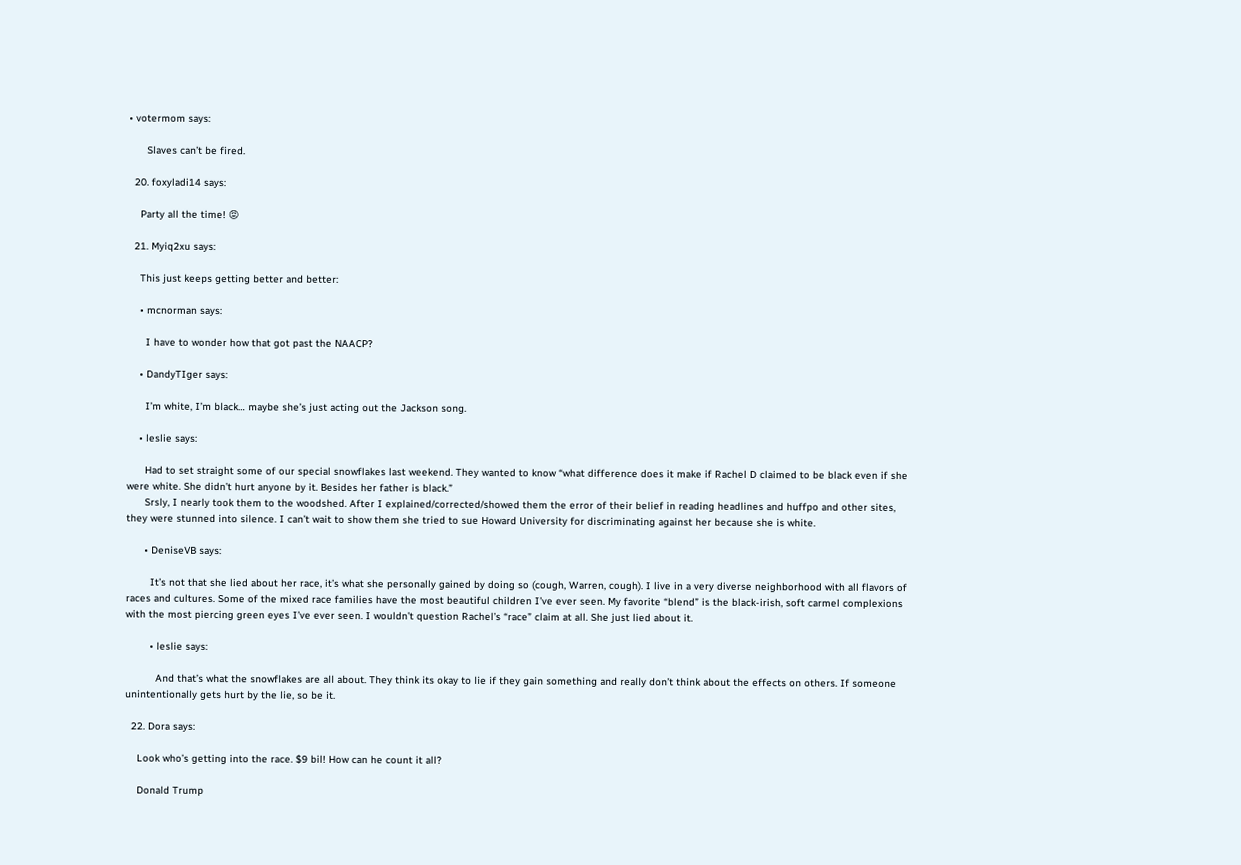• votermom says:

      Slaves can’t be fired.

  20. foxyladi14 says:

    Party all the time! 😡

  21. Myiq2xu says:

    This just keeps getting better and better:

    • mcnorman says:

      I have to wonder how that got past the NAACP?

    • DandyTIger says:

      I’m white, I’m black… maybe she’s just acting out the Jackson song.

    • leslie says:

      Had to set straight some of our special snowflakes last weekend. They wanted to know “what difference does it make if Rachel D claimed to be black even if she were white. She didn’t hurt anyone by it. Besides her father is black.”
      Srsly, I nearly took them to the woodshed. After I explained/corrected/showed them the error of their belief in reading headlines and huffpo and other sites, they were stunned into silence. I can’t wait to show them she tried to sue Howard University for discriminating against her because she is white.

      • DeniseVB says:

        It’s not that she lied about her race, it’s what she personally gained by doing so (cough, Warren, cough). I live in a very diverse neighborhood with all flavors of races and cultures. Some of the mixed race families have the most beautiful children I’ve ever seen. My favorite “blend” is the black-irish, soft carmel complexions with the most piercing green eyes I’ve ever seen. I wouldn’t question Rachel’s “race” claim at all. She just lied about it.

        • leslie says:

          And that’s what the snowflakes are all about. They think its okay to lie if they gain something and really don’t think about the effects on others. If someone unintentionally gets hurt by the lie, so be it.

  22. Dora says:

    Look who’s getting into the race. $9 bil! How can he count it all?

    Donald Trump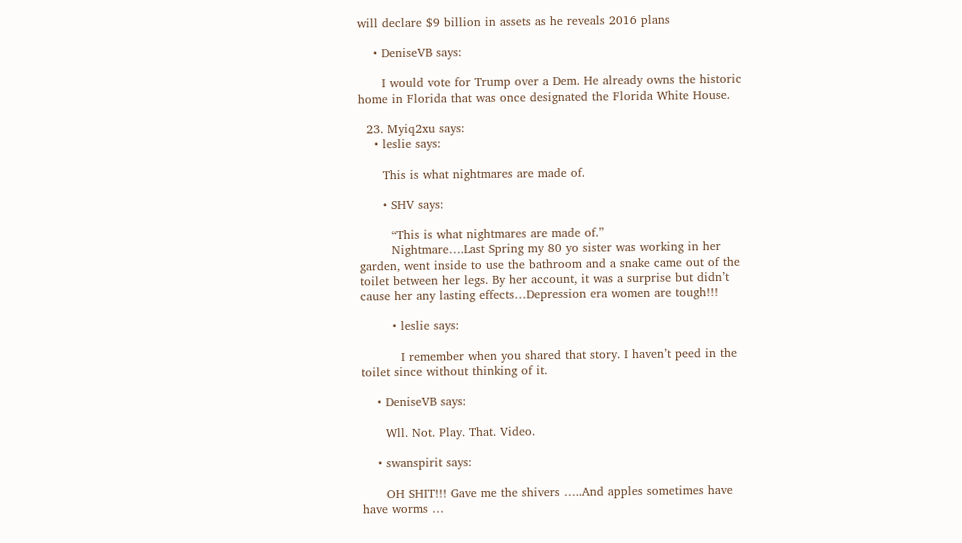will declare $9 billion in assets as he reveals 2016 plans

    • DeniseVB says:

      I would vote for Trump over a Dem. He already owns the historic home in Florida that was once designated the Florida White House.

  23. Myiq2xu says:
    • leslie says:

      This is what nightmares are made of.

      • SHV says:

        “This is what nightmares are made of.”
        Nightmare….Last Spring my 80 yo sister was working in her garden, went inside to use the bathroom and a snake came out of the toilet between her legs. By her account, it was a surprise but didn’t cause her any lasting effects…Depression era women are tough!!!

        • leslie says:

          I remember when you shared that story. I haven’t peed in the toilet since without thinking of it.

    • DeniseVB says:

      Wll. Not. Play. That. Video.

    • swanspirit says:

      OH SHIT!!! Gave me the shivers …..And apples sometimes have have worms …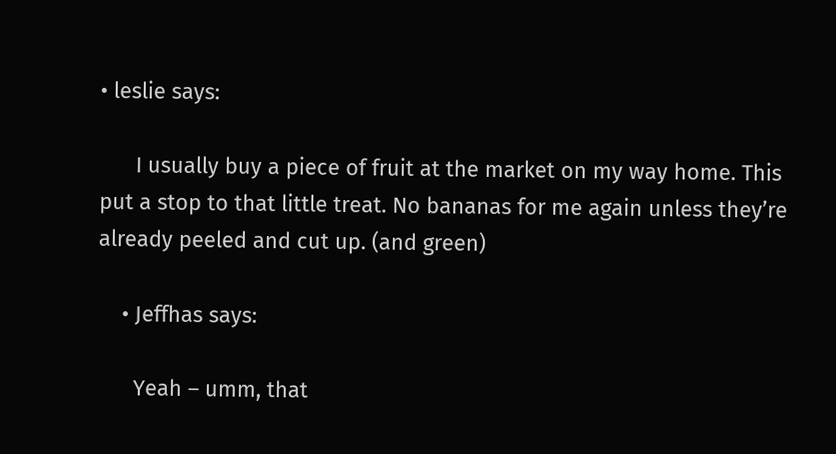• leslie says:

      I usually buy a piece of fruit at the market on my way home. This put a stop to that little treat. No bananas for me again unless they’re already peeled and cut up. (and green)

    • Jeffhas says:

      Yeah – umm, that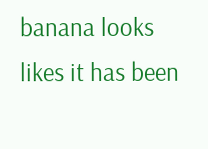banana looks likes it has been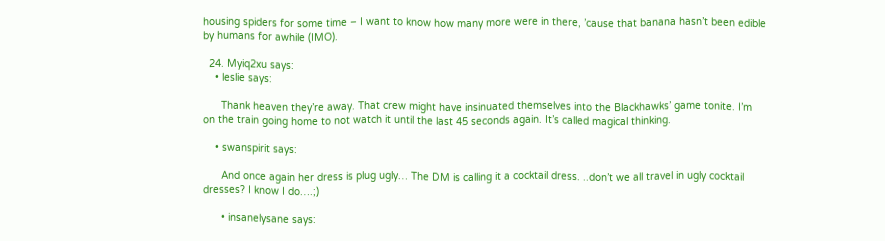housing spiders for some time – I want to know how many more were in there, ’cause that banana hasn’t been edible by humans for awhile (IMO).

  24. Myiq2xu says:
    • leslie says:

      Thank heaven they’re away. That crew might have insinuated themselves into the Blackhawks’ game tonite. I’m on the train going home to not watch it until the last 45 seconds again. It’s called magical thinking.

    • swanspirit says:

      And once again her dress is plug ugly… The DM is calling it a cocktail dress. ..don’t we all travel in ugly cocktail dresses? I know I do….;)

      • insanelysane says: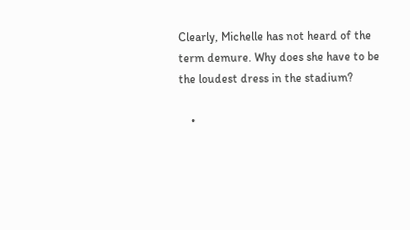Clearly, Michelle has not heard of the term demure. Why does she have to be the loudest dress in the stadium?

    •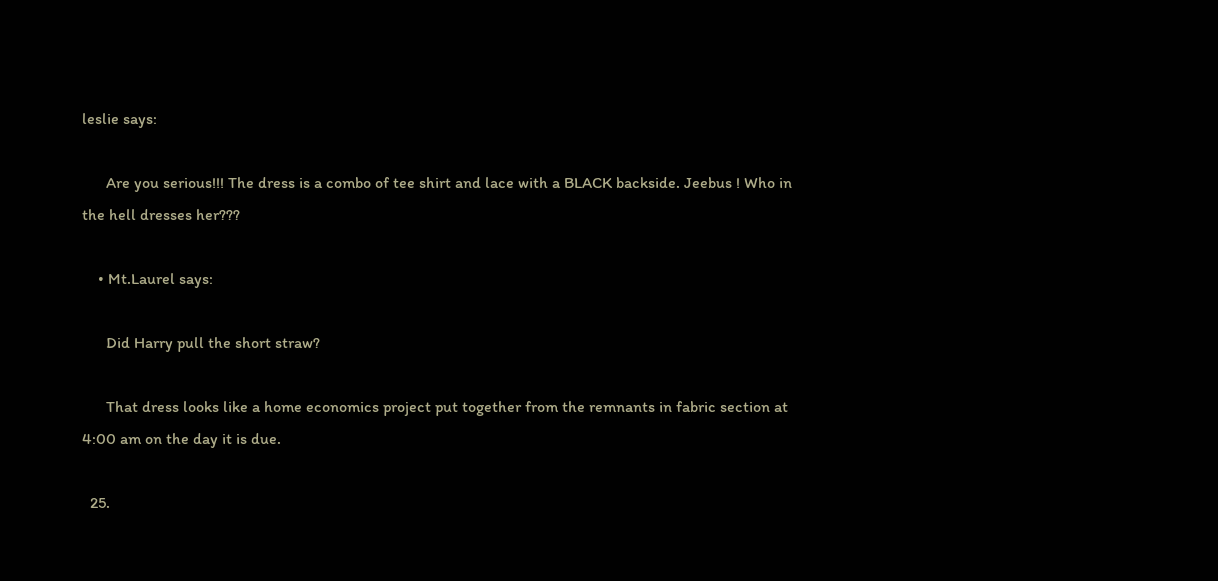leslie says:

      Are you serious!!! The dress is a combo of tee shirt and lace with a BLACK backside. Jeebus ! Who in the hell dresses her???

    • Mt.Laurel says:

      Did Harry pull the short straw?

      That dress looks like a home economics project put together from the remnants in fabric section at 4:00 am on the day it is due.

  25.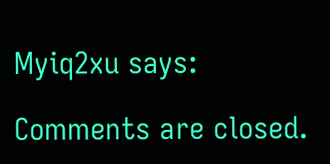Myiq2xu says:

Comments are closed.